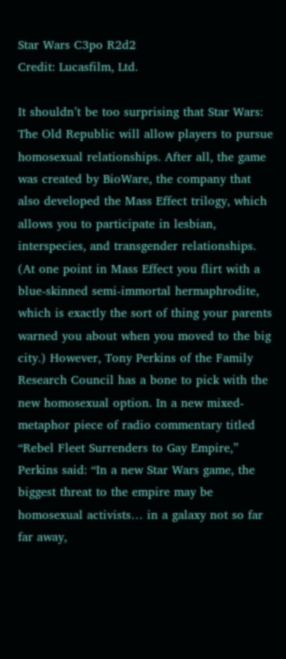Star Wars C3po R2d2
Credit: Lucasfilm, Ltd.

It shouldn’t be too surprising that Star Wars: The Old Republic will allow players to pursue homosexual relationships. After all, the game was created by BioWare, the company that also developed the Mass Effect trilogy, which allows you to participate in lesbian, interspecies, and transgender relationships. (At one point in Mass Effect you flirt with a blue-skinned semi-immortal hermaphrodite, which is exactly the sort of thing your parents warned you about when you moved to the big city.) However, Tony Perkins of the Family Research Council has a bone to pick with the new homosexual option. In a new mixed-metaphor piece of radio commentary titled “Rebel Fleet Surrenders to Gay Empire,” Perkins said: “In a new Star Wars game, the biggest threat to the empire may be homosexual activists… in a galaxy not so far far away,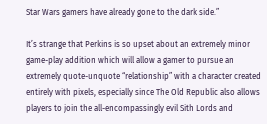Star Wars gamers have already gone to the dark side.”

It’s strange that Perkins is so upset about an extremely minor game-play addition which will allow a gamer to pursue an extremely quote-unquote “relationship” with a character created entirely with pixels, especially since The Old Republic also allows players to join the all-encompassingly evil Sith Lords and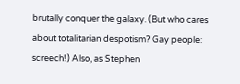brutally conquer the galaxy. (But who cares about totalitarian despotism? Gay people: screech!) Also, as Stephen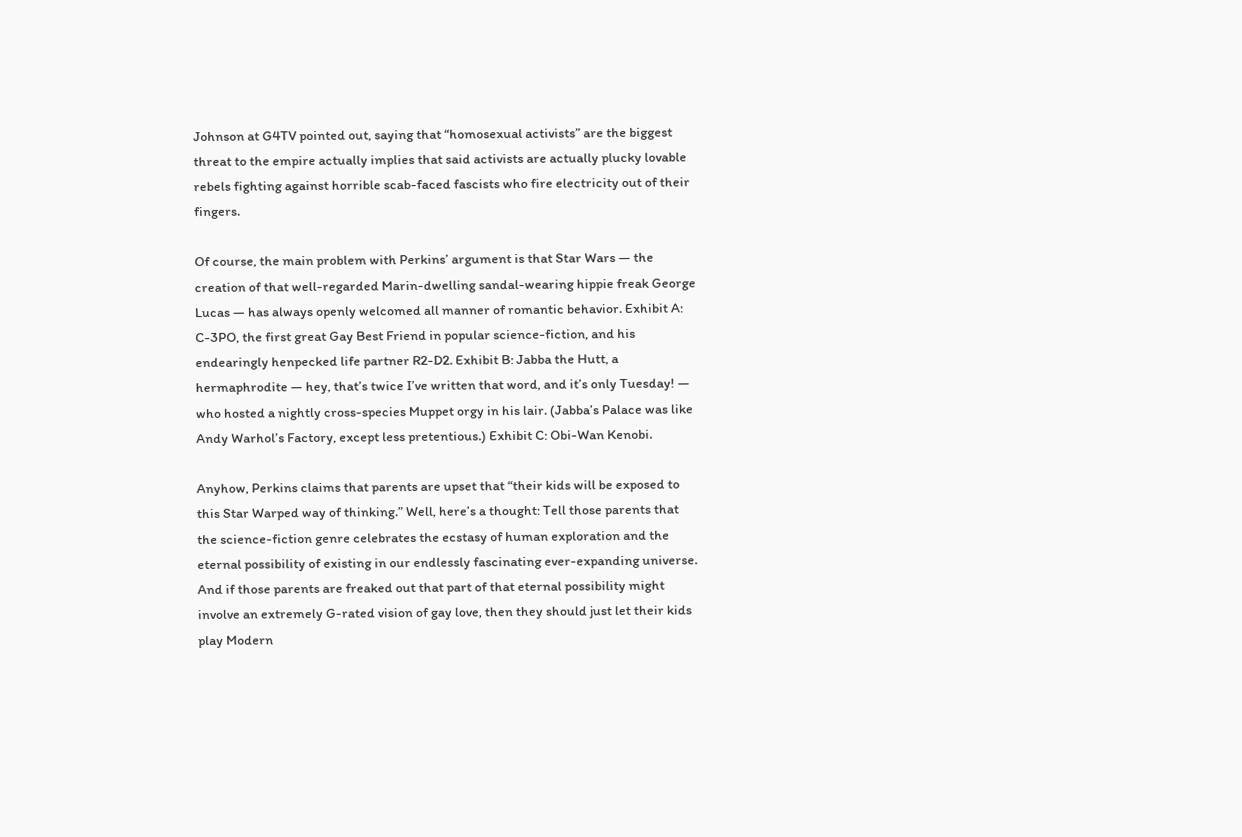Johnson at G4TV pointed out, saying that “homosexual activists” are the biggest threat to the empire actually implies that said activists are actually plucky lovable rebels fighting against horrible scab-faced fascists who fire electricity out of their fingers.

Of course, the main problem with Perkins’ argument is that Star Wars — the creation of that well-regarded Marin-dwelling sandal-wearing hippie freak George Lucas — has always openly welcomed all manner of romantic behavior. Exhibit A: C-3PO, the first great Gay Best Friend in popular science-fiction, and his endearingly henpecked life partner R2-D2. Exhibit B: Jabba the Hutt, a hermaphrodite — hey, that’s twice I’ve written that word, and it’s only Tuesday! — who hosted a nightly cross-species Muppet orgy in his lair. (Jabba’s Palace was like Andy Warhol’s Factory, except less pretentious.) Exhibit C: Obi-Wan Kenobi.

Anyhow, Perkins claims that parents are upset that “their kids will be exposed to this Star Warped way of thinking.” Well, here’s a thought: Tell those parents that the science-fiction genre celebrates the ecstasy of human exploration and the eternal possibility of existing in our endlessly fascinating ever-expanding universe. And if those parents are freaked out that part of that eternal possibility might involve an extremely G-rated vision of gay love, then they should just let their kids play Modern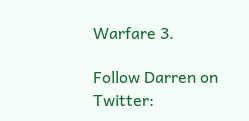Warfare 3.

Follow Darren on Twitter: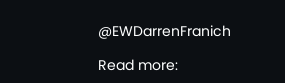@EWDarrenFranich

Read more: